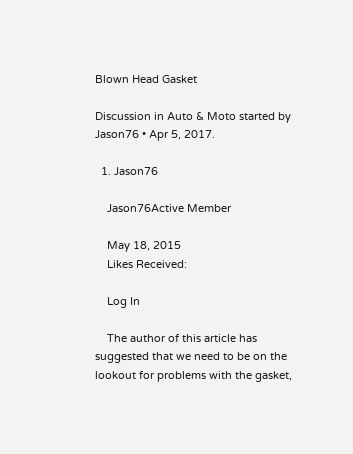Blown Head Gasket

Discussion in Auto & Moto started by Jason76 • Apr 5, 2017.

  1. Jason76

    Jason76Active Member

    May 18, 2015
    Likes Received:

    Log In

    The author of this article has suggested that we need to be on the lookout for problems with the gasket,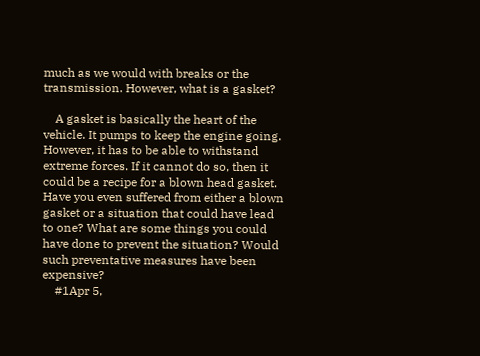much as we would with breaks or the transmission. However, what is a gasket?

    A gasket is basically the heart of the vehicle. It pumps to keep the engine going. However, it has to be able to withstand extreme forces. If it cannot do so, then it could be a recipe for a blown head gasket. Have you even suffered from either a blown gasket or a situation that could have lead to one? What are some things you could have done to prevent the situation? Would such preventative measures have been expensive?
    #1Apr 5,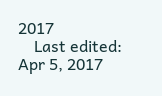2017
    Last edited: Apr 5, 2017